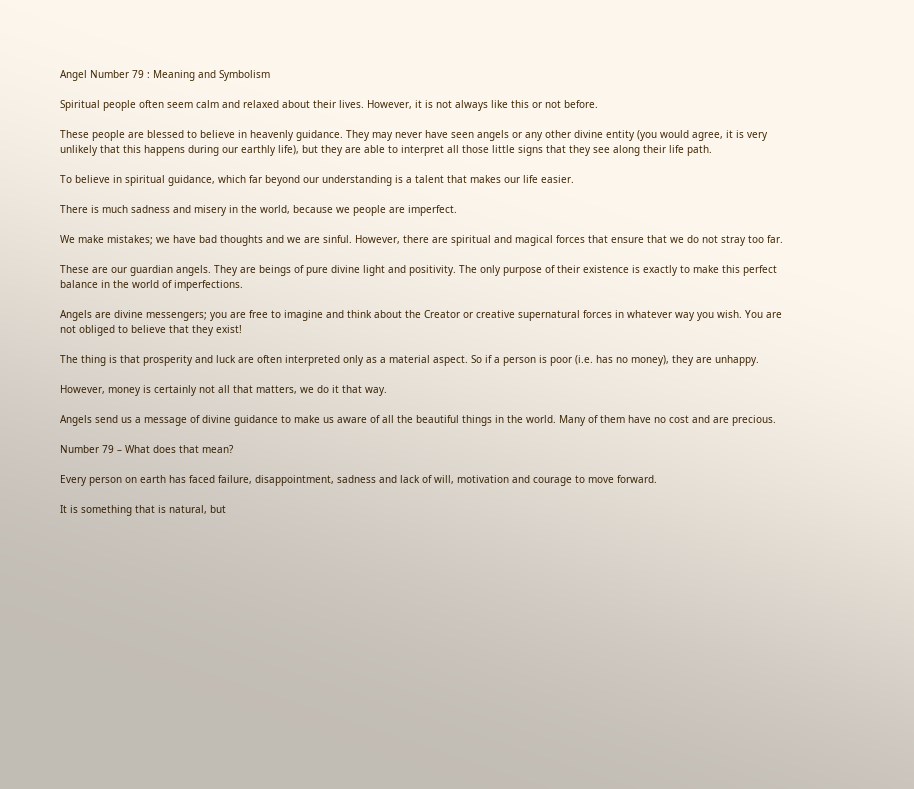Angel Number 79 : Meaning and Symbolism

Spiritual people often seem calm and relaxed about their lives. However, it is not always like this or not before.

These people are blessed to believe in heavenly guidance. They may never have seen angels or any other divine entity (you would agree, it is very unlikely that this happens during our earthly life), but they are able to interpret all those little signs that they see along their life path.

To believe in spiritual guidance, which far beyond our understanding is a talent that makes our life easier.

There is much sadness and misery in the world, because we people are imperfect.

We make mistakes; we have bad thoughts and we are sinful. However, there are spiritual and magical forces that ensure that we do not stray too far.

These are our guardian angels. They are beings of pure divine light and positivity. The only purpose of their existence is exactly to make this perfect balance in the world of imperfections.

Angels are divine messengers; you are free to imagine and think about the Creator or creative supernatural forces in whatever way you wish. You are not obliged to believe that they exist!

The thing is that prosperity and luck are often interpreted only as a material aspect. So if a person is poor (i.e. has no money), they are unhappy.

However, money is certainly not all that matters, we do it that way.

Angels send us a message of divine guidance to make us aware of all the beautiful things in the world. Many of them have no cost and are precious.

Number 79 – What does that mean?

Every person on earth has faced failure, disappointment, sadness and lack of will, motivation and courage to move forward.

It is something that is natural, but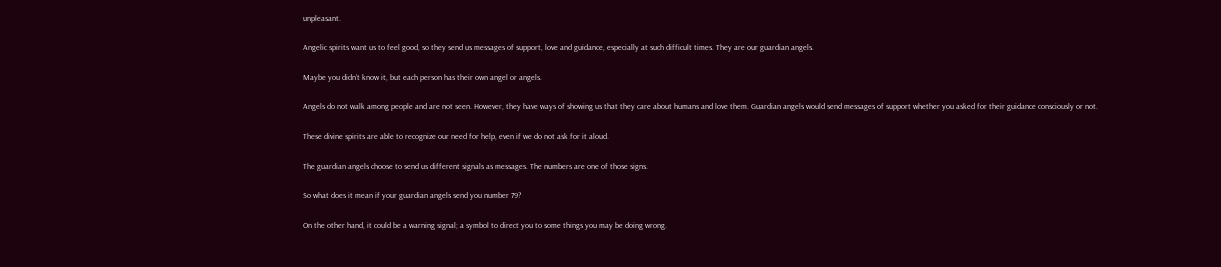unpleasant.

Angelic spirits want us to feel good, so they send us messages of support, love and guidance, especially at such difficult times. They are our guardian angels.

Maybe you didn’t know it, but each person has their own angel or angels.

Angels do not walk among people and are not seen. However, they have ways of showing us that they care about humans and love them. Guardian angels would send messages of support whether you asked for their guidance consciously or not.

These divine spirits are able to recognize our need for help, even if we do not ask for it aloud.

The guardian angels choose to send us different signals as messages. The numbers are one of those signs.

So what does it mean if your guardian angels send you number 79?

On the other hand, it could be a warning signal; a symbol to direct you to some things you may be doing wrong.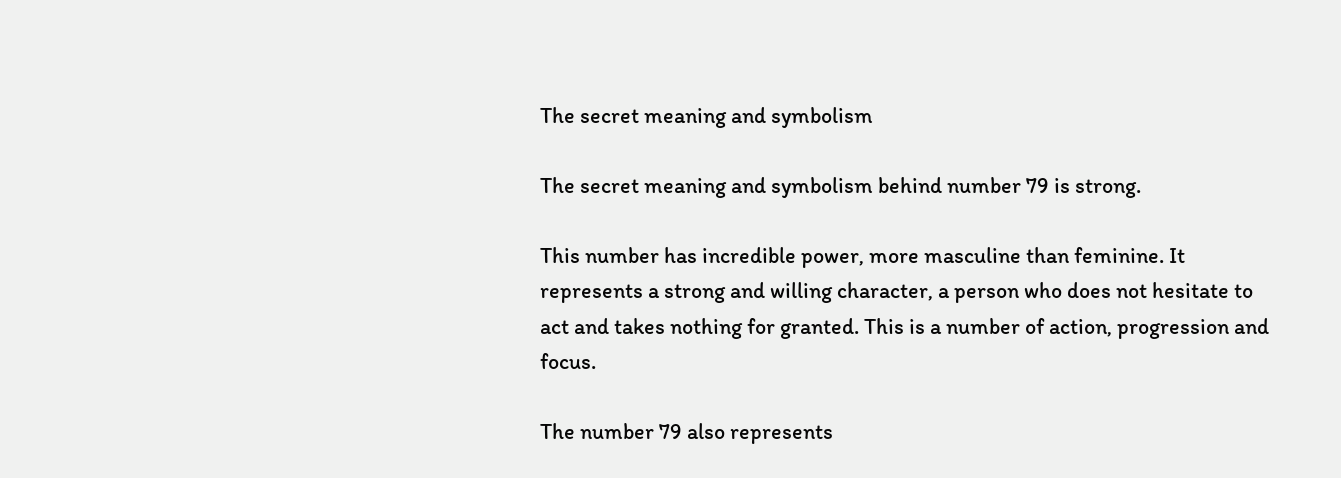The secret meaning and symbolism

The secret meaning and symbolism behind number 79 is strong.

This number has incredible power, more masculine than feminine. It represents a strong and willing character, a person who does not hesitate to act and takes nothing for granted. This is a number of action, progression and focus.

The number 79 also represents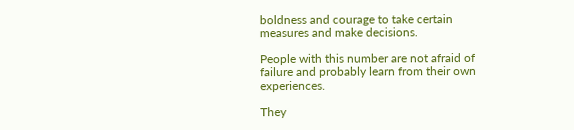boldness and courage to take certain measures and make decisions.

People with this number are not afraid of failure and probably learn from their own experiences.

They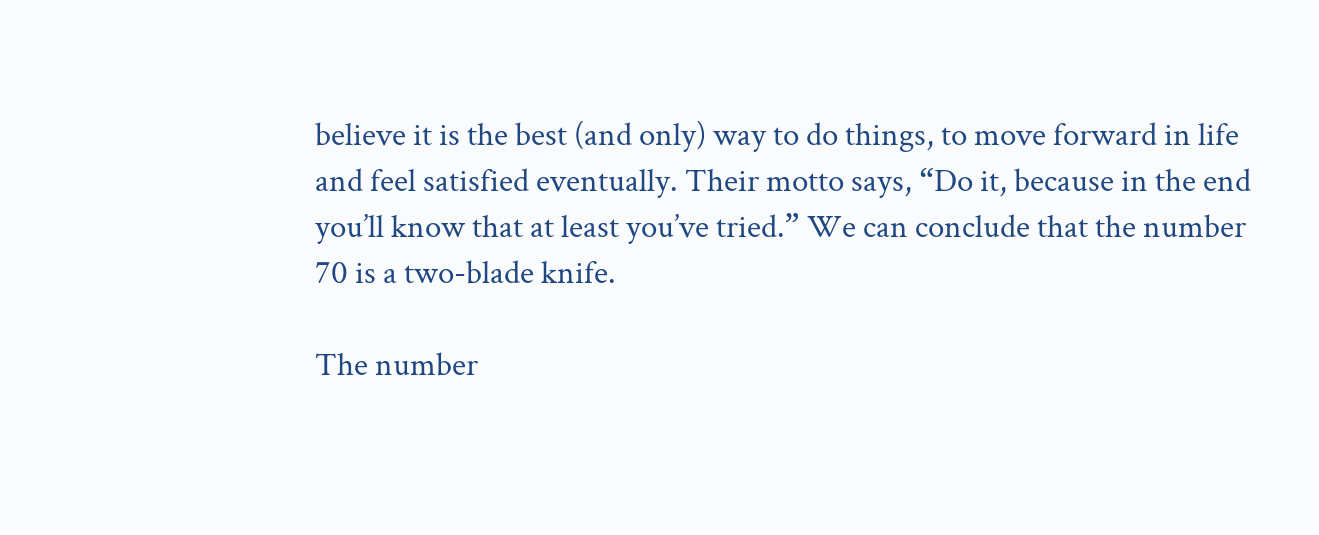believe it is the best (and only) way to do things, to move forward in life and feel satisfied eventually. Their motto says, “Do it, because in the end you’ll know that at least you’ve tried.” We can conclude that the number 70 is a two-blade knife.

The number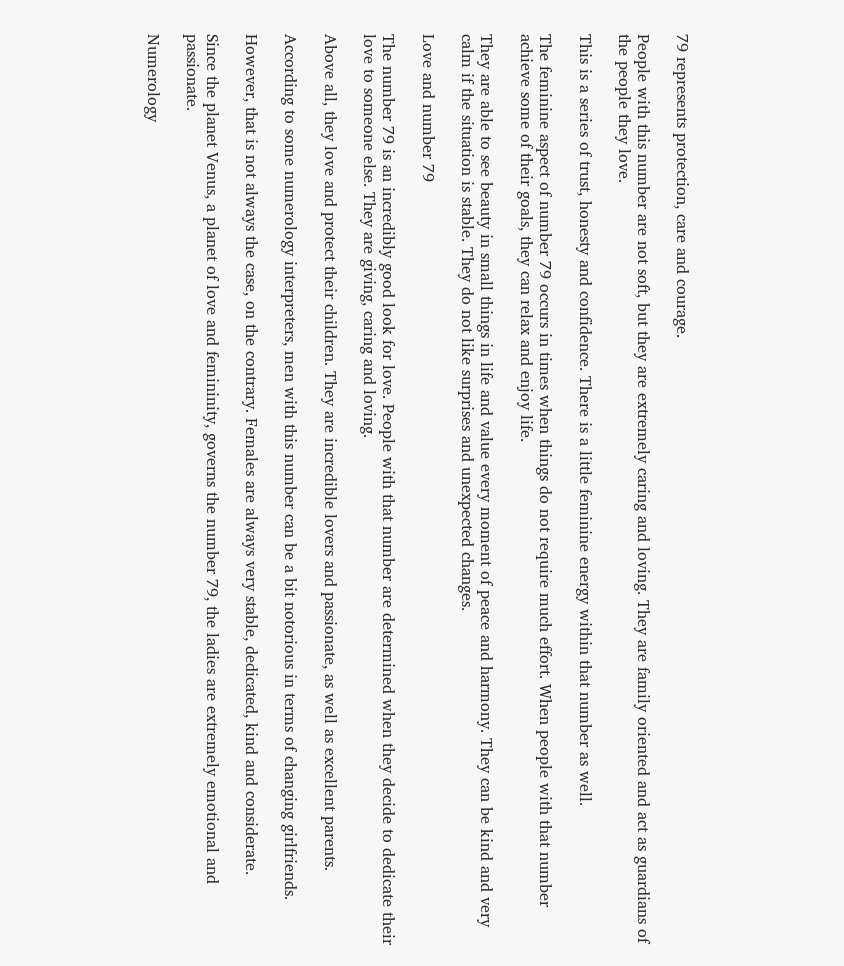79 represents protection, care and courage.

People with this number are not soft, but they are extremely caring and loving. They are family oriented and act as guardians of the people they love.

This is a series of trust, honesty and confidence. There is a little feminine energy within that number as well.

The feminine aspect of number 79 occurs in times when things do not require much effort. When people with that number achieve some of their goals, they can relax and enjoy life.

They are able to see beauty in small things in life and value every moment of peace and harmony. They can be kind and very calm if the situation is stable. They do not like surprises and unexpected changes.

Love and number 79

The number 79 is an incredibly good look for love. People with that number are determined when they decide to dedicate their love to someone else. They are giving, caring and loving.

Above all, they love and protect their children. They are incredible lovers and passionate, as well as excellent parents.

According to some numerology interpreters, men with this number can be a bit notorious in terms of changing girlfriends.

However, that is not always the case, on the contrary. Females are always very stable, dedicated, kind and considerate.

Since the planet Venus, a planet of love and femininity, governs the number 79, the ladies are extremely emotional and passionate.

Numerology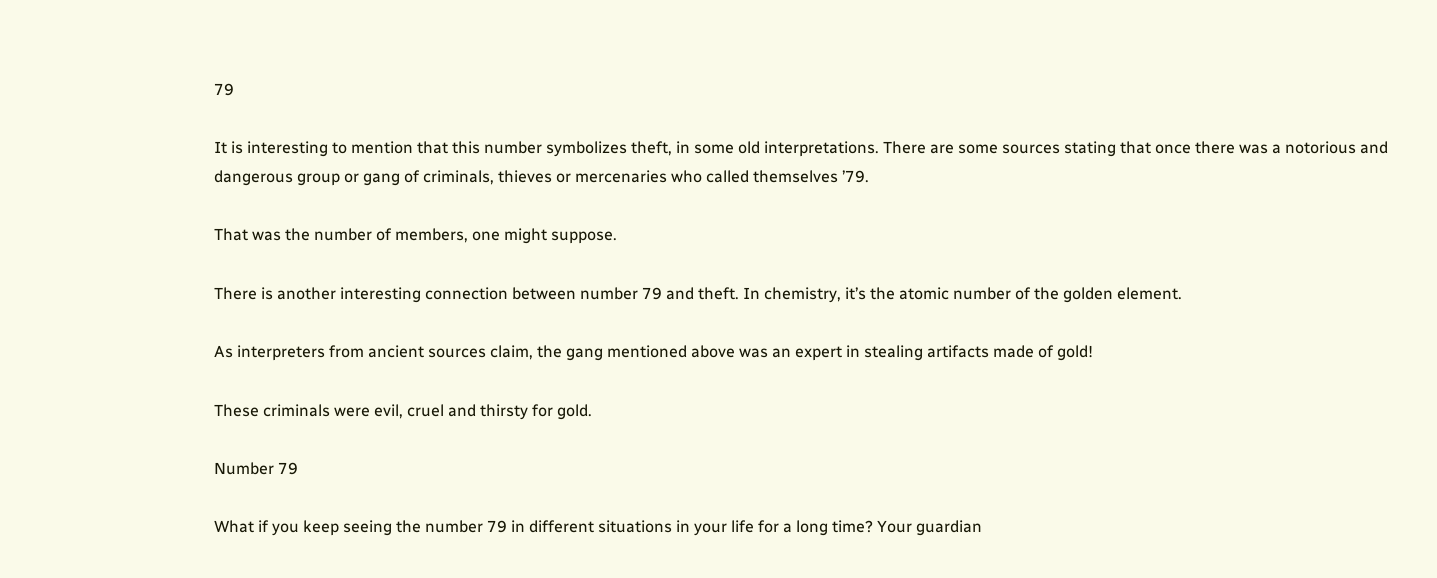79

It is interesting to mention that this number symbolizes theft, in some old interpretations. There are some sources stating that once there was a notorious and dangerous group or gang of criminals, thieves or mercenaries who called themselves ’79.

That was the number of members, one might suppose.

There is another interesting connection between number 79 and theft. In chemistry, it’s the atomic number of the golden element.

As interpreters from ancient sources claim, the gang mentioned above was an expert in stealing artifacts made of gold!

These criminals were evil, cruel and thirsty for gold.

Number 79

What if you keep seeing the number 79 in different situations in your life for a long time? Your guardian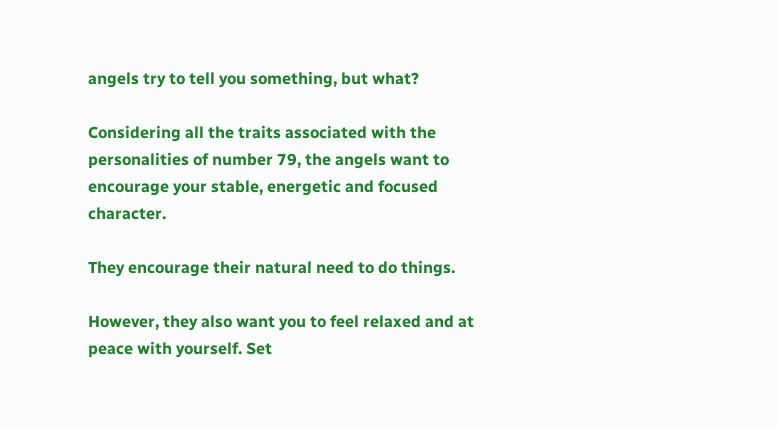angels try to tell you something, but what?

Considering all the traits associated with the personalities of number 79, the angels want to encourage your stable, energetic and focused character.

They encourage their natural need to do things.

However, they also want you to feel relaxed and at peace with yourself. Set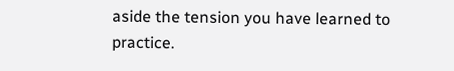aside the tension you have learned to practice.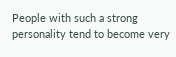People with such a strong personality tend to become very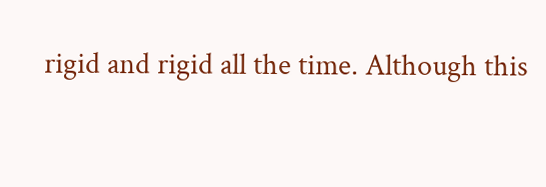rigid and rigid all the time. Although this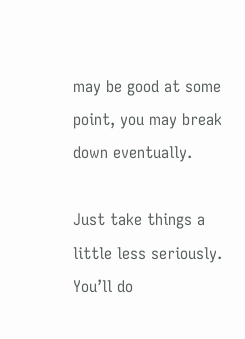may be good at some point, you may break down eventually.

Just take things a little less seriously. You’ll do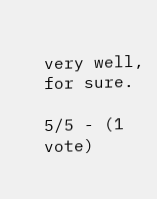very well, for sure.

5/5 - (1 vote)